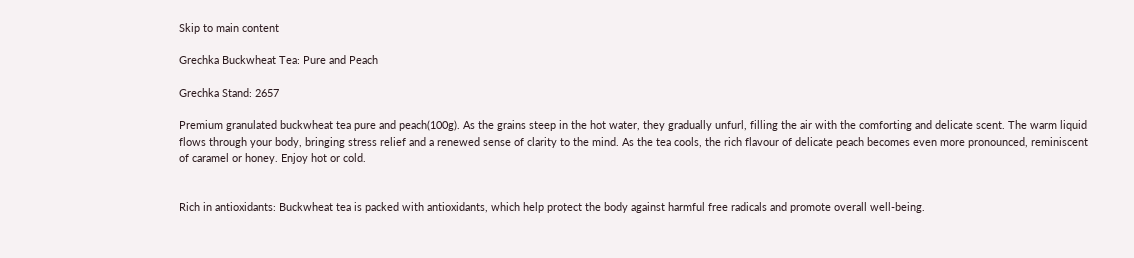Skip to main content

Grechka Buckwheat Tea: Pure and Peach

Grechka Stand: 2657

Premium granulated buckwheat tea pure and peach(100g). As the grains steep in the hot water, they gradually unfurl, filling the air with the comforting and delicate scent. The warm liquid flows through your body, bringing stress relief and a renewed sense of clarity to the mind. As the tea cools, the rich flavour of delicate peach becomes even more pronounced, reminiscent of caramel or honey. Enjoy hot or cold.


Rich in antioxidants: Buckwheat tea is packed with antioxidants, which help protect the body against harmful free radicals and promote overall well-being.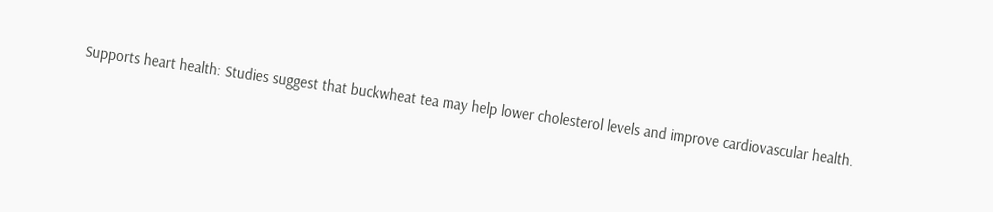Supports heart health: Studies suggest that buckwheat tea may help lower cholesterol levels and improve cardiovascular health.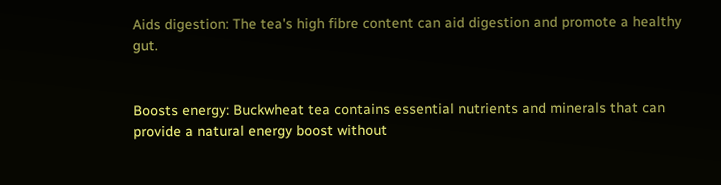Aids digestion: The tea's high fibre content can aid digestion and promote a healthy gut.


Boosts energy: Buckwheat tea contains essential nutrients and minerals that can provide a natural energy boost without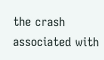the crash associated with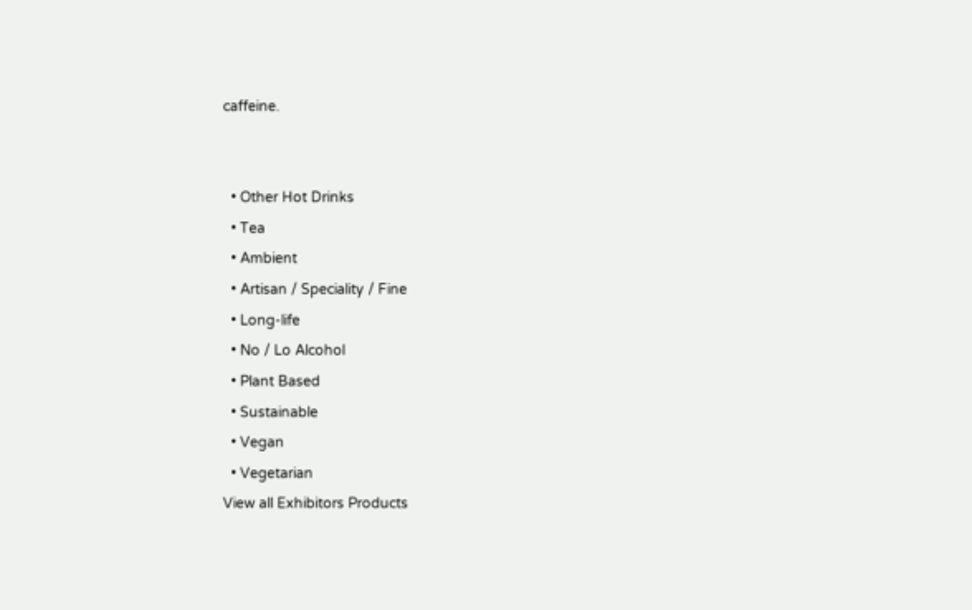caffeine.


  • Other Hot Drinks
  • Tea
  • Ambient
  • Artisan / Speciality / Fine
  • Long-life
  • No / Lo Alcohol
  • Plant Based
  • Sustainable
  • Vegan
  • Vegetarian
View all Exhibitors Products